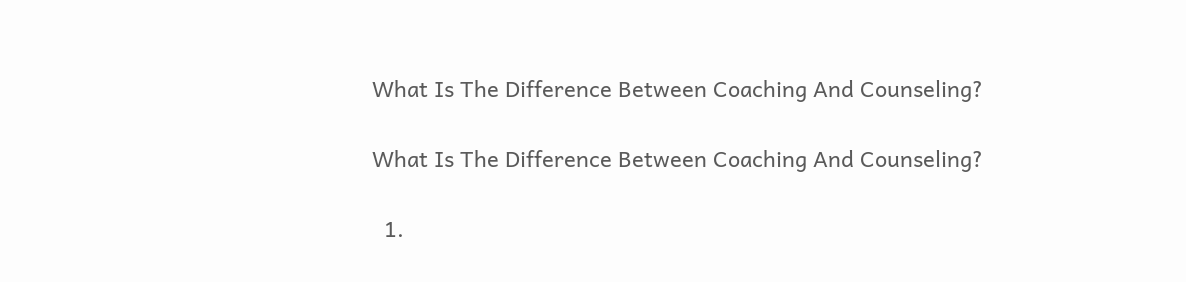What Is The Difference Between Coaching And Counseling?

What Is The Difference Between Coaching And Counseling?

  1.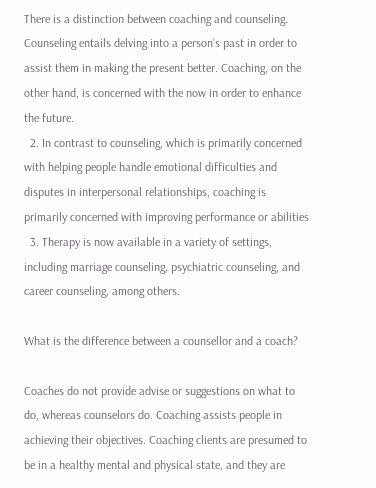There is a distinction between coaching and counseling. Counseling entails delving into a person’s past in order to assist them in making the present better. Coaching, on the other hand, is concerned with the now in order to enhance the future.
  2. In contrast to counseling, which is primarily concerned with helping people handle emotional difficulties and disputes in interpersonal relationships, coaching is primarily concerned with improving performance or abilities
  3. Therapy is now available in a variety of settings, including marriage counseling, psychiatric counseling, and career counseling, among others.

What is the difference between a counsellor and a coach?

Coaches do not provide advise or suggestions on what to do, whereas counselors do. Coaching assists people in achieving their objectives. Coaching clients are presumed to be in a healthy mental and physical state, and they are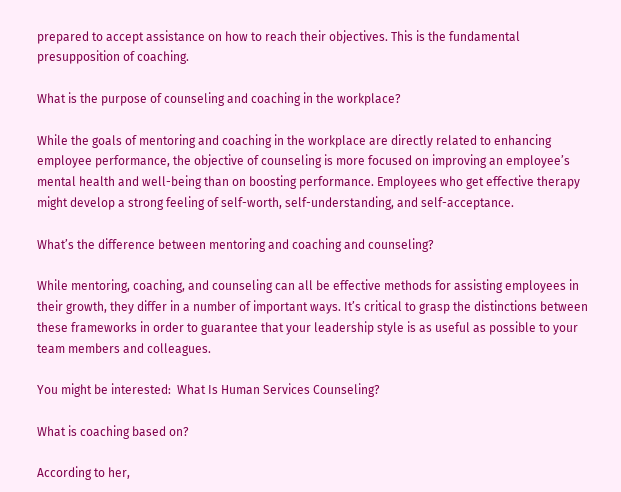prepared to accept assistance on how to reach their objectives. This is the fundamental presupposition of coaching.

What is the purpose of counseling and coaching in the workplace?

While the goals of mentoring and coaching in the workplace are directly related to enhancing employee performance, the objective of counseling is more focused on improving an employee’s mental health and well-being than on boosting performance. Employees who get effective therapy might develop a strong feeling of self-worth, self-understanding, and self-acceptance.

What’s the difference between mentoring and coaching and counseling?

While mentoring, coaching, and counseling can all be effective methods for assisting employees in their growth, they differ in a number of important ways. It’s critical to grasp the distinctions between these frameworks in order to guarantee that your leadership style is as useful as possible to your team members and colleagues.

You might be interested:  What Is Human Services Counseling?

What is coaching based on?

According to her,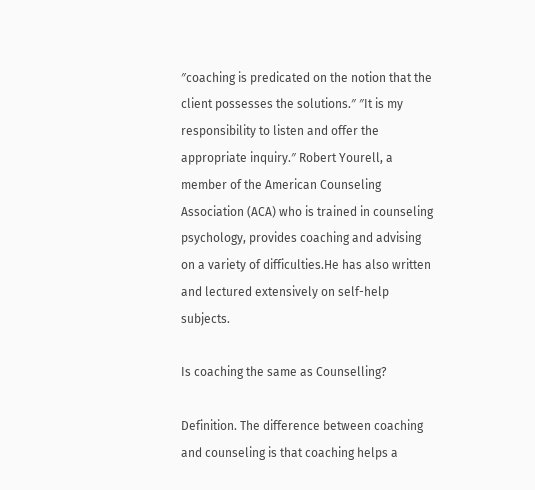″coaching is predicated on the notion that the client possesses the solutions.″ ″It is my responsibility to listen and offer the appropriate inquiry.″ Robert Yourell, a member of the American Counseling Association (ACA) who is trained in counseling psychology, provides coaching and advising on a variety of difficulties.He has also written and lectured extensively on self-help subjects.

Is coaching the same as Counselling?

Definition. The difference between coaching and counseling is that coaching helps a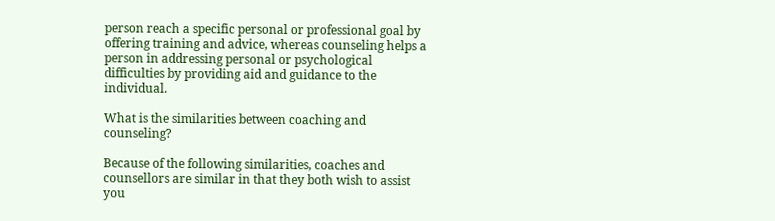person reach a specific personal or professional goal by offering training and advice, whereas counseling helps a person in addressing personal or psychological difficulties by providing aid and guidance to the individual.

What is the similarities between coaching and counseling?

Because of the following similarities, coaches and counsellors are similar in that they both wish to assist you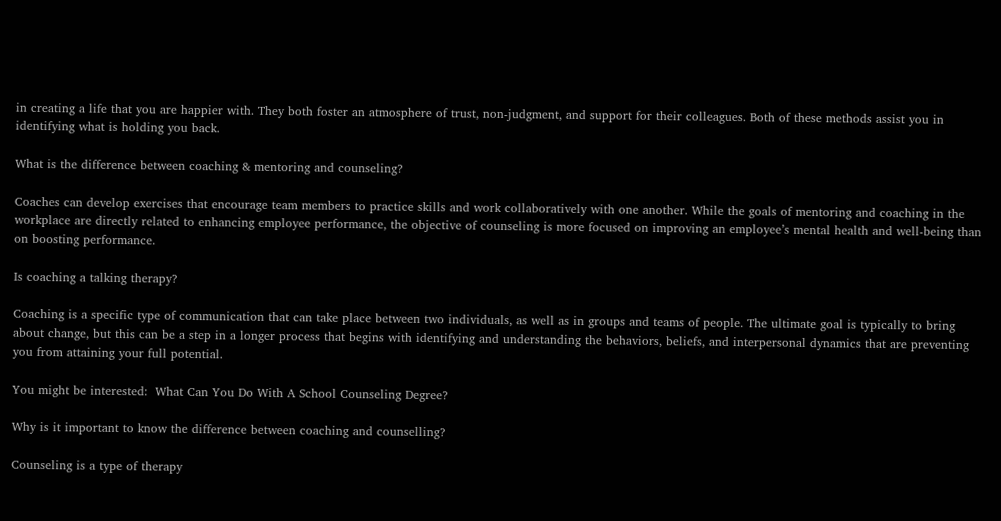in creating a life that you are happier with. They both foster an atmosphere of trust, non-judgment, and support for their colleagues. Both of these methods assist you in identifying what is holding you back.

What is the difference between coaching & mentoring and counseling?

Coaches can develop exercises that encourage team members to practice skills and work collaboratively with one another. While the goals of mentoring and coaching in the workplace are directly related to enhancing employee performance, the objective of counseling is more focused on improving an employee’s mental health and well-being than on boosting performance.

Is coaching a talking therapy?

Coaching is a specific type of communication that can take place between two individuals, as well as in groups and teams of people. The ultimate goal is typically to bring about change, but this can be a step in a longer process that begins with identifying and understanding the behaviors, beliefs, and interpersonal dynamics that are preventing you from attaining your full potential.

You might be interested:  What Can You Do With A School Counseling Degree?

Why is it important to know the difference between coaching and counselling?

Counseling is a type of therapy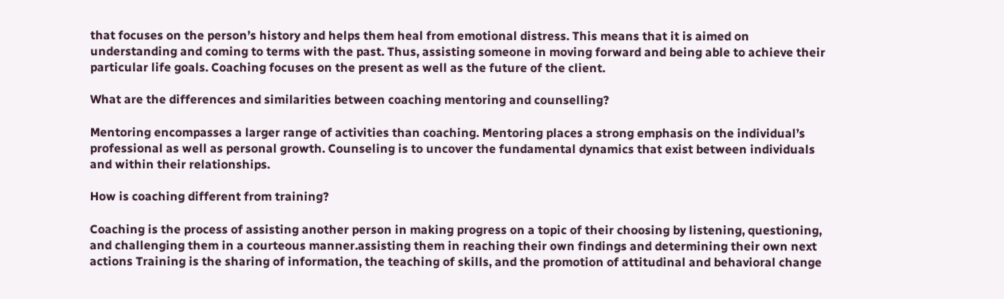that focuses on the person’s history and helps them heal from emotional distress. This means that it is aimed on understanding and coming to terms with the past. Thus, assisting someone in moving forward and being able to achieve their particular life goals. Coaching focuses on the present as well as the future of the client.

What are the differences and similarities between coaching mentoring and counselling?

Mentoring encompasses a larger range of activities than coaching. Mentoring places a strong emphasis on the individual’s professional as well as personal growth. Counseling is to uncover the fundamental dynamics that exist between individuals and within their relationships.

How is coaching different from training?

Coaching is the process of assisting another person in making progress on a topic of their choosing by listening, questioning, and challenging them in a courteous manner.assisting them in reaching their own findings and determining their own next actions Training is the sharing of information, the teaching of skills, and the promotion of attitudinal and behavioral change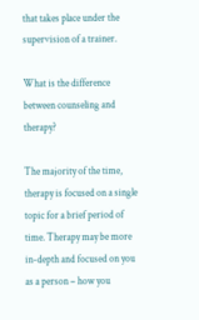that takes place under the supervision of a trainer.

What is the difference between counseling and therapy?

The majority of the time, therapy is focused on a single topic for a brief period of time. Therapy may be more in-depth and focused on you as a person – how you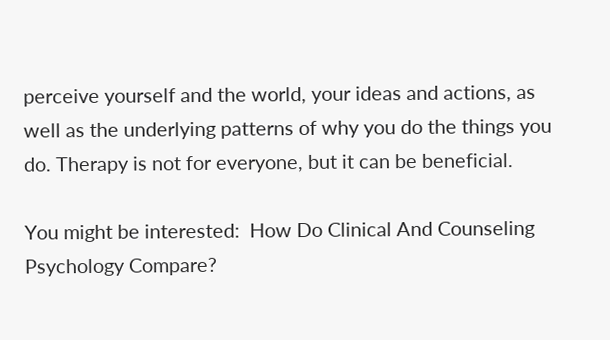perceive yourself and the world, your ideas and actions, as well as the underlying patterns of why you do the things you do. Therapy is not for everyone, but it can be beneficial.

You might be interested:  How Do Clinical And Counseling Psychology Compare?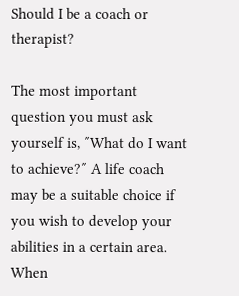Should I be a coach or therapist?

The most important question you must ask yourself is, ″What do I want to achieve?″ A life coach may be a suitable choice if you wish to develop your abilities in a certain area. When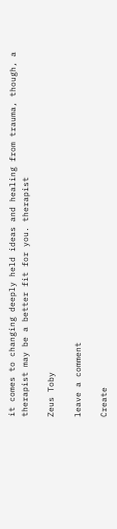it comes to changing deeply held ideas and healing from trauma, though, a therapist may be a better fit for you. therapist

Zeus Toby

leave a comment

Create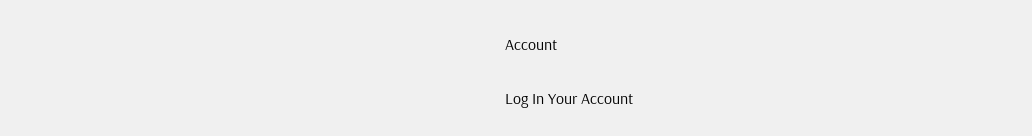Account

Log In Your Account